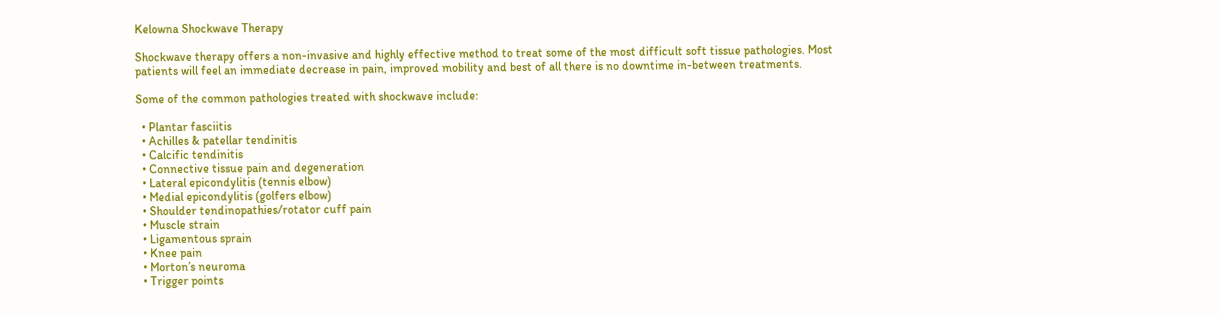Kelowna Shockwave Therapy

Shockwave therapy offers a non-invasive and highly effective method to treat some of the most difficult soft tissue pathologies. Most patients will feel an immediate decrease in pain, improved mobility and best of all there is no downtime in-between treatments.

Some of the common pathologies treated with shockwave include:

  • Plantar fasciitis
  • Achilles & patellar tendinitis
  • Calcific tendinitis
  • Connective tissue pain and degeneration
  • Lateral epicondylitis (tennis elbow)
  • Medial epicondylitis (golfers elbow)
  • Shoulder tendinopathies/rotator cuff pain
  • Muscle strain
  • Ligamentous sprain
  • Knee pain
  • Morton’s neuroma
  • Trigger points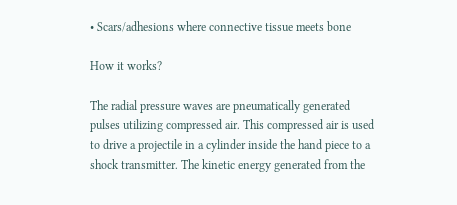• Scars/adhesions where connective tissue meets bone

How it works?

The radial pressure waves are pneumatically generated pulses utilizing compressed air. This compressed air is used to drive a projectile in a cylinder inside the hand piece to a shock transmitter. The kinetic energy generated from the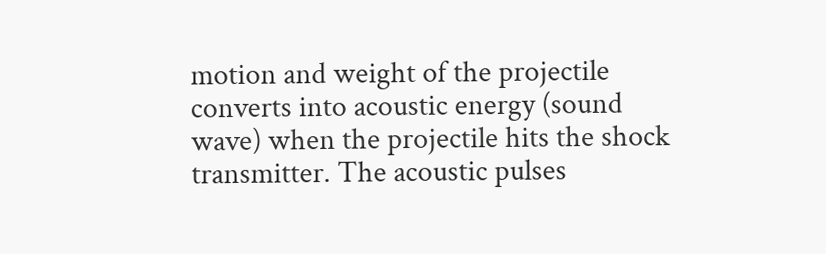motion and weight of the projectile converts into acoustic energy (sound wave) when the projectile hits the shock transmitter. The acoustic pulses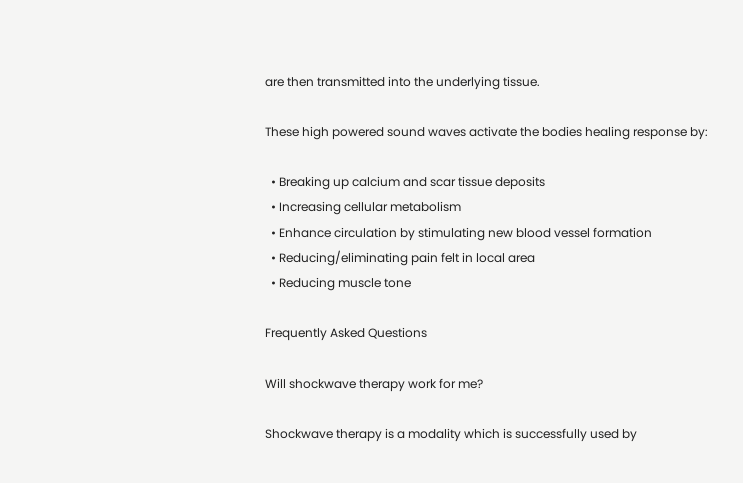are then transmitted into the underlying tissue.

These high powered sound waves activate the bodies healing response by:

  • Breaking up calcium and scar tissue deposits
  • Increasing cellular metabolism
  • Enhance circulation by stimulating new blood vessel formation
  • Reducing/eliminating pain felt in local area
  • Reducing muscle tone

Frequently Asked Questions

Will shockwave therapy work for me?

Shockwave therapy is a modality which is successfully used by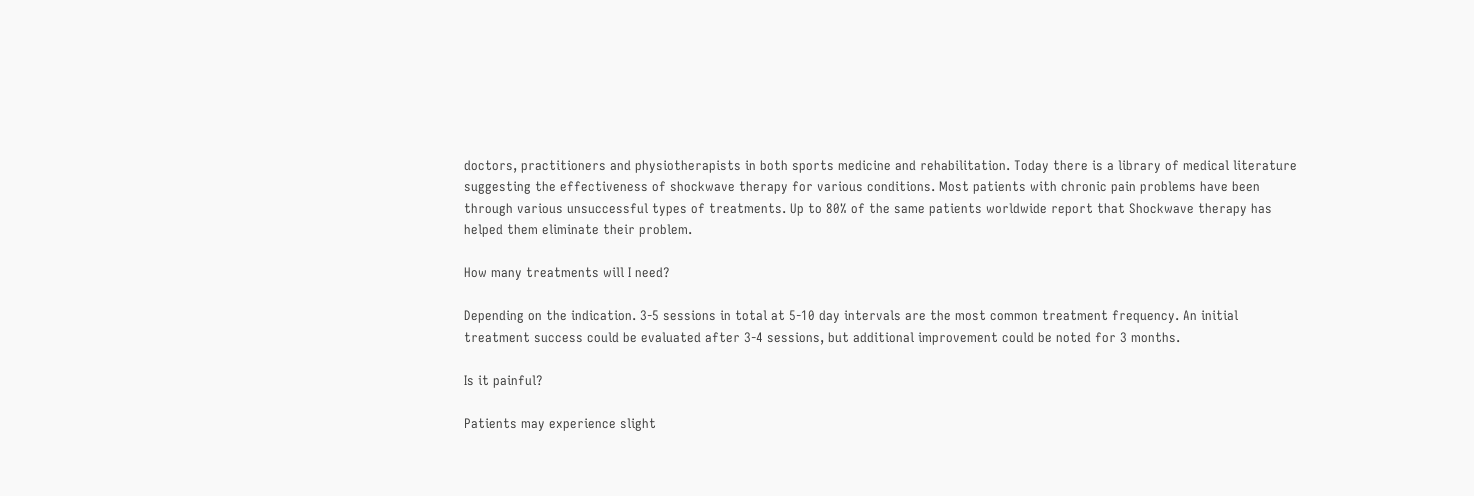doctors, practitioners and physiotherapists in both sports medicine and rehabilitation. Today there is a library of medical literature suggesting the effectiveness of shockwave therapy for various conditions. Most patients with chronic pain problems have been through various unsuccessful types of treatments. Up to 80% of the same patients worldwide report that Shockwave therapy has helped them eliminate their problem.

How many treatments will I need?

Depending on the indication. 3-5 sessions in total at 5-10 day intervals are the most common treatment frequency. An initial treatment success could be evaluated after 3-4 sessions, but additional improvement could be noted for 3 months.

Is it painful?

Patients may experience slight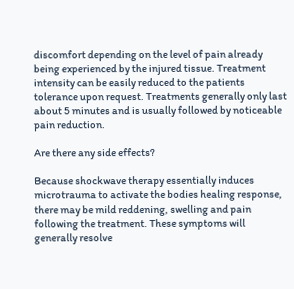discomfort depending on the level of pain already being experienced by the injured tissue. Treatment intensity can be easily reduced to the patients tolerance upon request. Treatments generally only last about 5 minutes and is usually followed by noticeable pain reduction.

Are there any side effects?

Because shockwave therapy essentially induces microtrauma to activate the bodies healing response, there may be mild reddening, swelling and pain following the treatment. These symptoms will generally resolve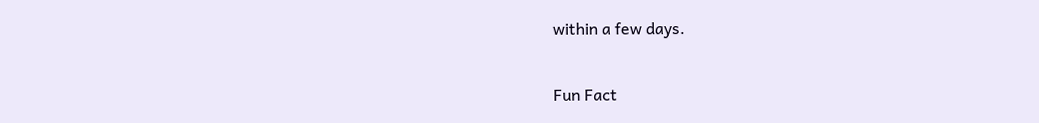within a few days.

Fun Fact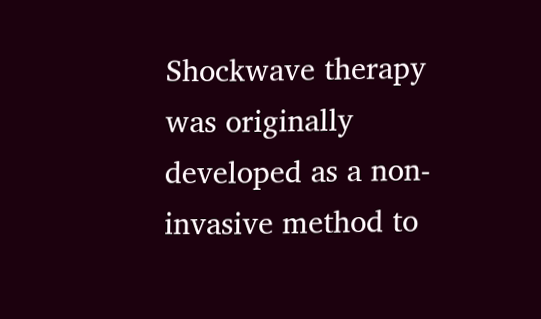Shockwave therapy was originally developed as a non-invasive method to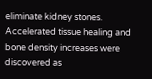eliminate kidney stones. Accelerated tissue healing and bone density increases were discovered as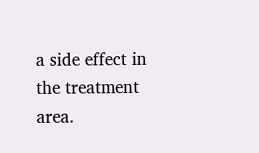a side effect in the treatment area.